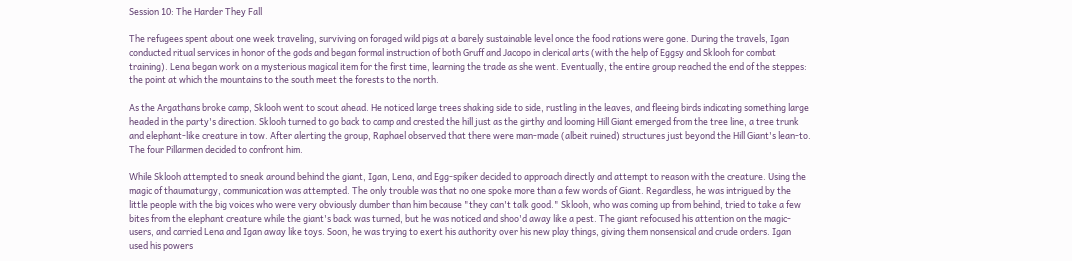Session 10: The Harder They Fall

The refugees spent about one week traveling, surviving on foraged wild pigs at a barely sustainable level once the food rations were gone. During the travels, Igan conducted ritual services in honor of the gods and began formal instruction of both Gruff and Jacopo in clerical arts (with the help of Eggsy and Sklooh for combat training). Lena began work on a mysterious magical item for the first time, learning the trade as she went. Eventually, the entire group reached the end of the steppes: the point at which the mountains to the south meet the forests to the north.

As the Argathans broke camp, Sklooh went to scout ahead. He noticed large trees shaking side to side, rustling in the leaves, and fleeing birds indicating something large headed in the party's direction. Sklooh turned to go back to camp and crested the hill just as the girthy and looming Hill Giant emerged from the tree line, a tree trunk and elephant-like creature in tow. After alerting the group, Raphael observed that there were man-made (albeit ruined) structures just beyond the Hill Giant's lean-to. The four Pillarmen decided to confront him.

While Sklooh attempted to sneak around behind the giant, Igan, Lena, and Egg-spiker decided to approach directly and attempt to reason with the creature. Using the magic of thaumaturgy, communication was attempted. The only trouble was that no one spoke more than a few words of Giant. Regardless, he was intrigued by the little people with the big voices who were very obviously dumber than him because "they can't talk good." Sklooh, who was coming up from behind, tried to take a few bites from the elephant creature while the giant's back was turned, but he was noticed and shoo'd away like a pest. The giant refocused his attention on the magic-users, and carried Lena and Igan away like toys. Soon, he was trying to exert his authority over his new play things, giving them nonsensical and crude orders. Igan used his powers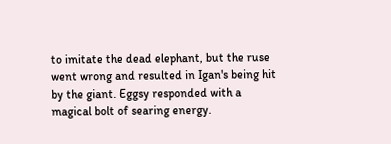to imitate the dead elephant, but the ruse went wrong and resulted in Igan's being hit by the giant. Eggsy responded with a magical bolt of searing energy.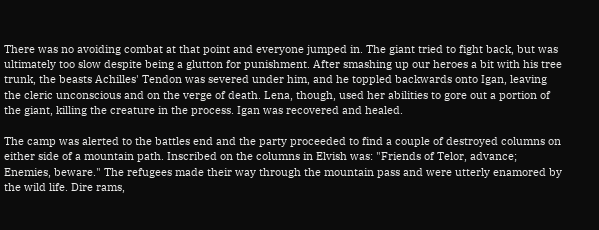There was no avoiding combat at that point and everyone jumped in. The giant tried to fight back, but was ultimately too slow despite being a glutton for punishment. After smashing up our heroes a bit with his tree trunk, the beasts Achilles' Tendon was severed under him, and he toppled backwards onto Igan, leaving the cleric unconscious and on the verge of death. Lena, though, used her abilities to gore out a portion of the giant, killing the creature in the process. Igan was recovered and healed.

The camp was alerted to the battles end and the party proceeded to find a couple of destroyed columns on either side of a mountain path. Inscribed on the columns in Elvish was: "Friends of Telor, advance; Enemies, beware." The refugees made their way through the mountain pass and were utterly enamored by the wild life. Dire rams,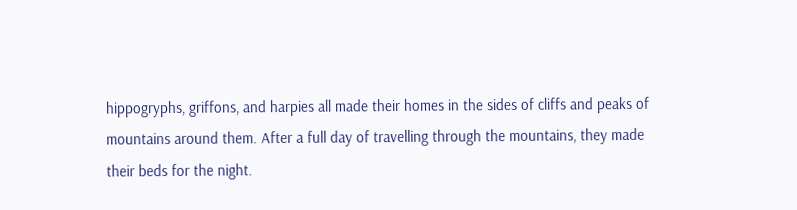hippogryphs, griffons, and harpies all made their homes in the sides of cliffs and peaks of mountains around them. After a full day of travelling through the mountains, they made their beds for the night.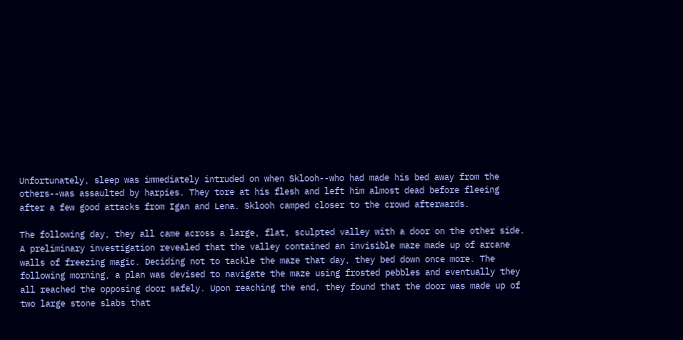Unfortunately, sleep was immediately intruded on when Sklooh--who had made his bed away from the others--was assaulted by harpies. They tore at his flesh and left him almost dead before fleeing after a few good attacks from Igan and Lena. Sklooh camped closer to the crowd afterwards.

The following day, they all came across a large, flat, sculpted valley with a door on the other side. A preliminary investigation revealed that the valley contained an invisible maze made up of arcane walls of freezing magic. Deciding not to tackle the maze that day, they bed down once more. The following morning, a plan was devised to navigate the maze using frosted pebbles and eventually they all reached the opposing door safely. Upon reaching the end, they found that the door was made up of two large stone slabs that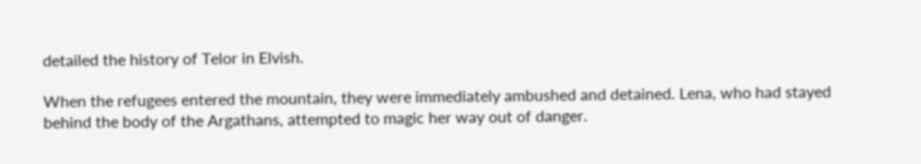detailed the history of Telor in Elvish.

When the refugees entered the mountain, they were immediately ambushed and detained. Lena, who had stayed behind the body of the Argathans, attempted to magic her way out of danger.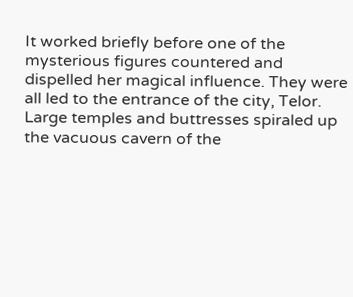It worked briefly before one of the mysterious figures countered and dispelled her magical influence. They were all led to the entrance of the city, Telor. Large temples and buttresses spiraled up the vacuous cavern of the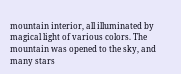mountain interior, all illuminated by magical light of various colors. The mountain was opened to the sky, and many stars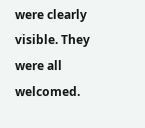were clearly visible. They were all welcomed.